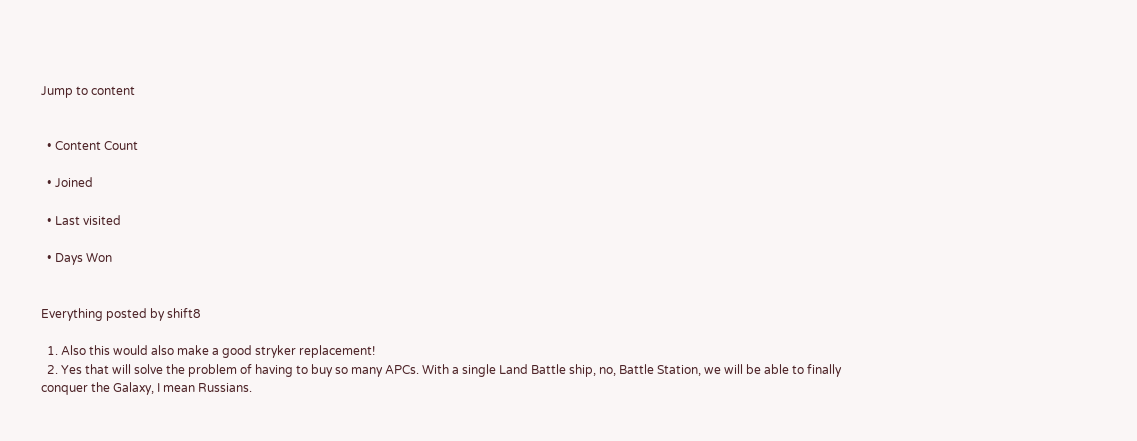Jump to content


  • Content Count

  • Joined

  • Last visited

  • Days Won


Everything posted by shift8

  1. Also this would also make a good stryker replacement!
  2. Yes that will solve the problem of having to buy so many APCs. With a single Land Battle ship, no, Battle Station, we will be able to finally conquer the Galaxy, I mean Russians.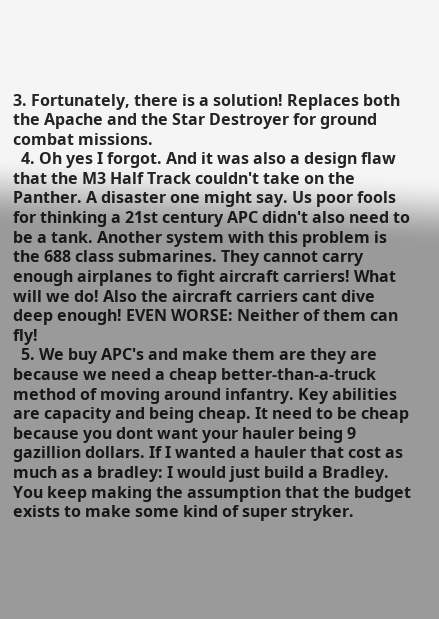3. Fortunately, there is a solution! Replaces both the Apache and the Star Destroyer for ground combat missions.
  4. Oh yes I forgot. And it was also a design flaw that the M3 Half Track couldn't take on the Panther. A disaster one might say. Us poor fools for thinking a 21st century APC didn't also need to be a tank. Another system with this problem is the 688 class submarines. They cannot carry enough airplanes to fight aircraft carriers! What will we do! Also the aircraft carriers cant dive deep enough! EVEN WORSE: Neither of them can fly!
  5. We buy APC's and make them are they are because we need a cheap better-than-a-truck method of moving around infantry. Key abilities are capacity and being cheap. It need to be cheap because you dont want your hauler being 9 gazillion dollars. If I wanted a hauler that cost as much as a bradley: I would just build a Bradley. You keep making the assumption that the budget exists to make some kind of super stryker.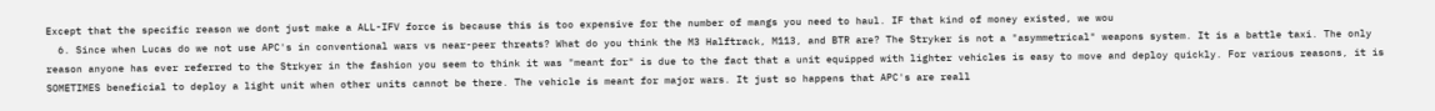Except that the specific reason we dont just make a ALL-IFV force is because this is too expensive for the number of mangs you need to haul. IF that kind of money existed, we wou
  6. Since when Lucas do we not use APC's in conventional wars vs near-peer threats? What do you think the M3 Halftrack, M113, and BTR are? The Stryker is not a "asymmetrical" weapons system. It is a battle taxi. The only reason anyone has ever referred to the Strkyer in the fashion you seem to think it was "meant for" is due to the fact that a unit equipped with lighter vehicles is easy to move and deploy quickly. For various reasons, it is SOMETIMES beneficial to deploy a light unit when other units cannot be there. The vehicle is meant for major wars. It just so happens that APC's are reall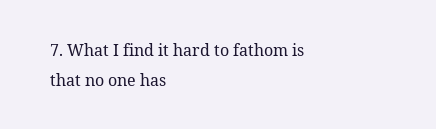7. What I find it hard to fathom is that no one has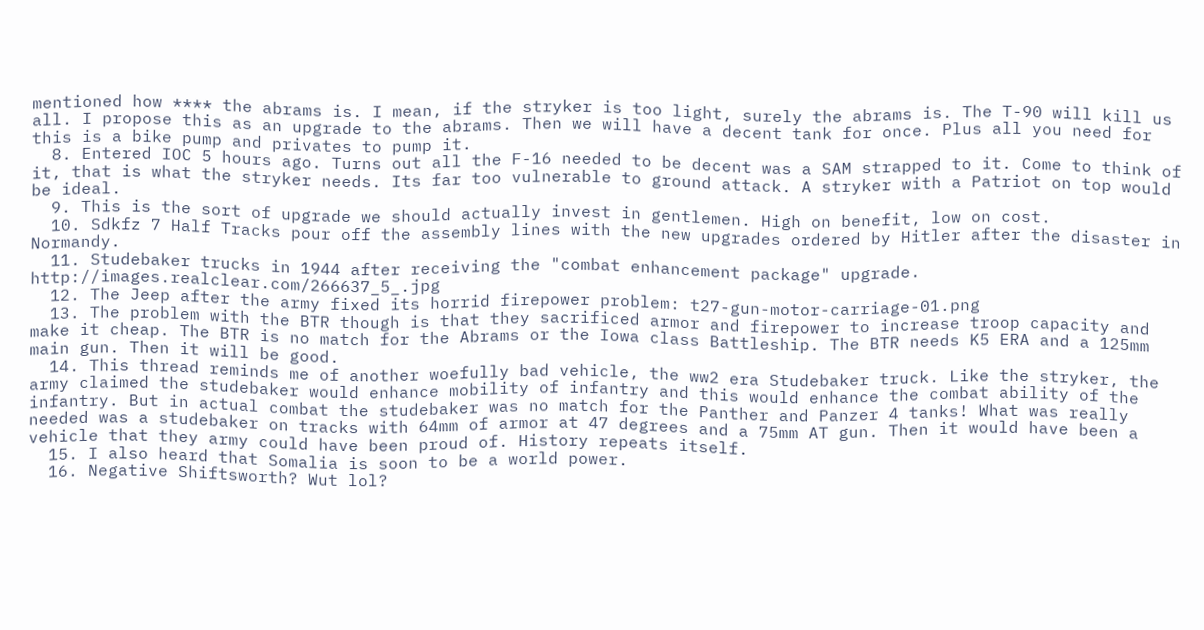mentioned how **** the abrams is. I mean, if the stryker is too light, surely the abrams is. The T-90 will kill us all. I propose this as an upgrade to the abrams. Then we will have a decent tank for once. Plus all you need for this is a bike pump and privates to pump it.
  8. Entered IOC 5 hours ago. Turns out all the F-16 needed to be decent was a SAM strapped to it. Come to think of it, that is what the stryker needs. Its far too vulnerable to ground attack. A stryker with a Patriot on top would be ideal.
  9. This is the sort of upgrade we should actually invest in gentlemen. High on benefit, low on cost.
  10. Sdkfz 7 Half Tracks pour off the assembly lines with the new upgrades ordered by Hitler after the disaster in Normandy.
  11. Studebaker trucks in 1944 after receiving the "combat enhancement package" upgrade. http://images.realclear.com/266637_5_.jpg
  12. The Jeep after the army fixed its horrid firepower problem: t27-gun-motor-carriage-01.png
  13. The problem with the BTR though is that they sacrificed armor and firepower to increase troop capacity and make it cheap. The BTR is no match for the Abrams or the Iowa class Battleship. The BTR needs K5 ERA and a 125mm main gun. Then it will be good.
  14. This thread reminds me of another woefully bad vehicle, the ww2 era Studebaker truck. Like the stryker, the army claimed the studebaker would enhance mobility of infantry and this would enhance the combat ability of the infantry. But in actual combat the studebaker was no match for the Panther and Panzer 4 tanks! What was really needed was a studebaker on tracks with 64mm of armor at 47 degrees and a 75mm AT gun. Then it would have been a vehicle that they army could have been proud of. History repeats itself.
  15. I also heard that Somalia is soon to be a world power.
  16. Negative Shiftsworth? Wut lol?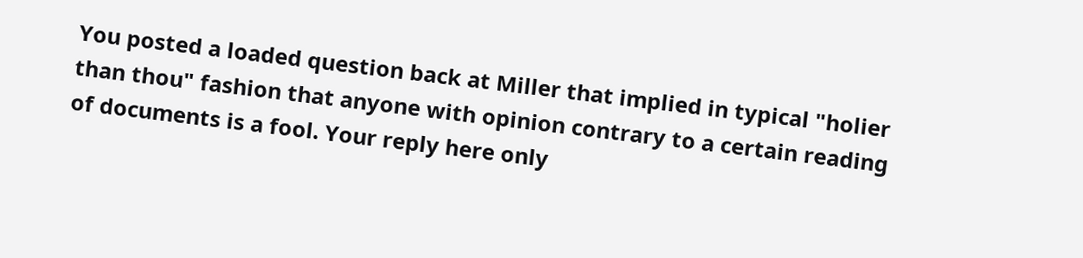You posted a loaded question back at Miller that implied in typical "holier than thou" fashion that anyone with opinion contrary to a certain reading of documents is a fool. Your reply here only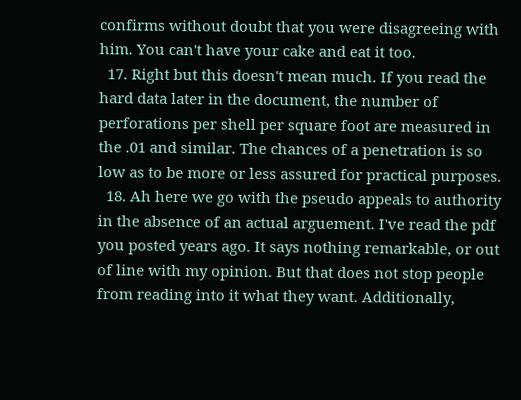confirms without doubt that you were disagreeing with him. You can't have your cake and eat it too.
  17. Right but this doesn't mean much. If you read the hard data later in the document, the number of perforations per shell per square foot are measured in the .01 and similar. The chances of a penetration is so low as to be more or less assured for practical purposes.
  18. Ah here we go with the pseudo appeals to authority in the absence of an actual arguement. I've read the pdf you posted years ago. It says nothing remarkable, or out of line with my opinion. But that does not stop people from reading into it what they want. Additionally,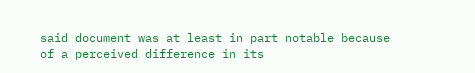said document was at least in part notable because of a perceived difference in its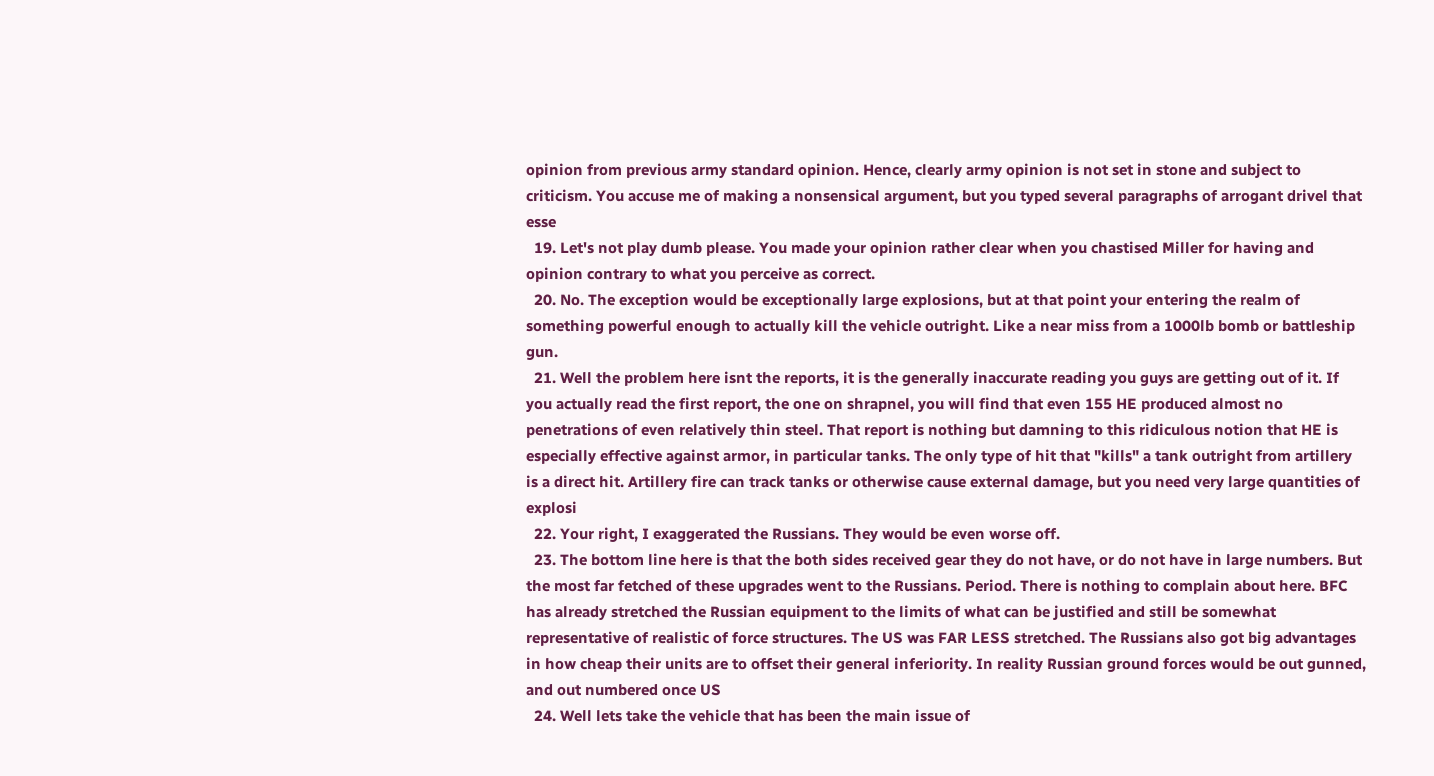opinion from previous army standard opinion. Hence, clearly army opinion is not set in stone and subject to criticism. You accuse me of making a nonsensical argument, but you typed several paragraphs of arrogant drivel that esse
  19. Let's not play dumb please. You made your opinion rather clear when you chastised Miller for having and opinion contrary to what you perceive as correct.
  20. No. The exception would be exceptionally large explosions, but at that point your entering the realm of something powerful enough to actually kill the vehicle outright. Like a near miss from a 1000lb bomb or battleship gun.
  21. Well the problem here isnt the reports, it is the generally inaccurate reading you guys are getting out of it. If you actually read the first report, the one on shrapnel, you will find that even 155 HE produced almost no penetrations of even relatively thin steel. That report is nothing but damning to this ridiculous notion that HE is especially effective against armor, in particular tanks. The only type of hit that "kills" a tank outright from artillery is a direct hit. Artillery fire can track tanks or otherwise cause external damage, but you need very large quantities of explosi
  22. Your right, I exaggerated the Russians. They would be even worse off.
  23. The bottom line here is that the both sides received gear they do not have, or do not have in large numbers. But the most far fetched of these upgrades went to the Russians. Period. There is nothing to complain about here. BFC has already stretched the Russian equipment to the limits of what can be justified and still be somewhat representative of realistic of force structures. The US was FAR LESS stretched. The Russians also got big advantages in how cheap their units are to offset their general inferiority. In reality Russian ground forces would be out gunned, and out numbered once US
  24. Well lets take the vehicle that has been the main issue of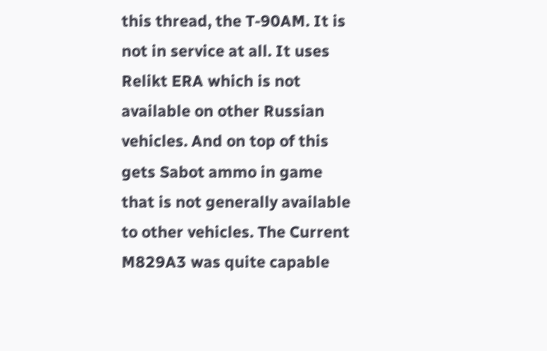this thread, the T-90AM. It is not in service at all. It uses Relikt ERA which is not available on other Russian vehicles. And on top of this gets Sabot ammo in game that is not generally available to other vehicles. The Current M829A3 was quite capable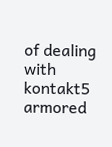of dealing with kontakt5 armored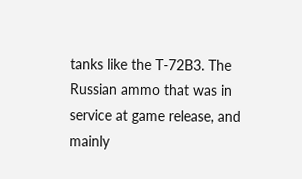tanks like the T-72B3. The Russian ammo that was in service at game release, and mainly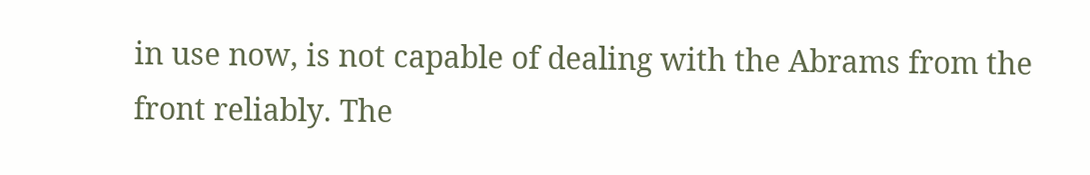in use now, is not capable of dealing with the Abrams from the front reliably. The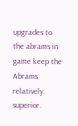upgrades to the abrams in game keep the Abrams relatively superior.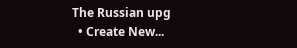The Russian upg
  • Create New...